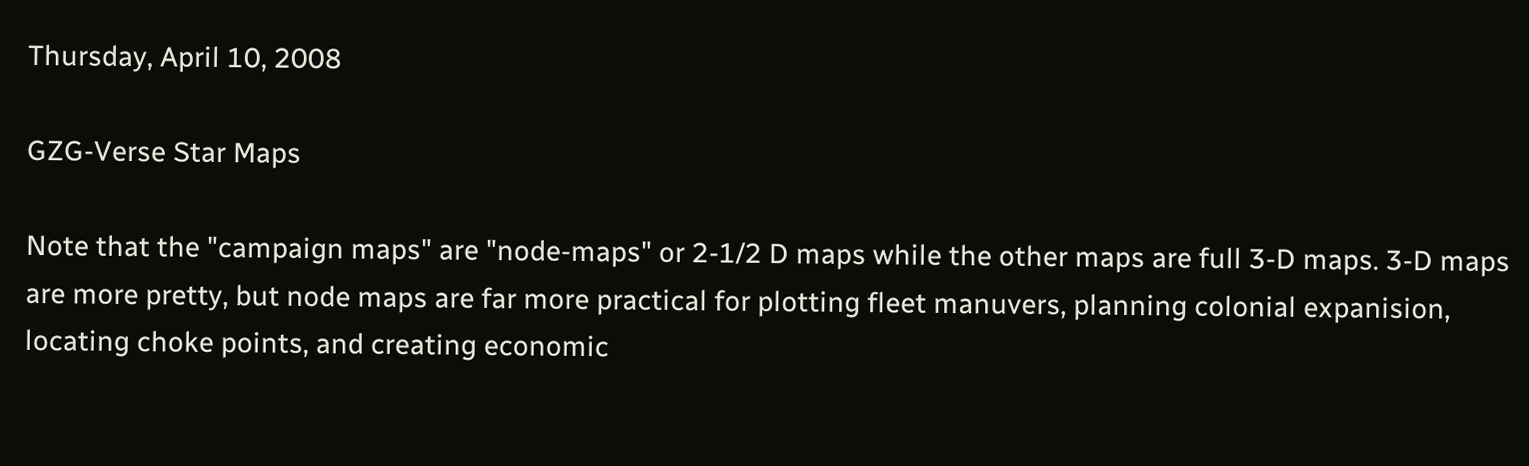Thursday, April 10, 2008

GZG-Verse Star Maps

Note that the "campaign maps" are "node-maps" or 2-1/2 D maps while the other maps are full 3-D maps. 3-D maps are more pretty, but node maps are far more practical for plotting fleet manuvers, planning colonial expanision, locating choke points, and creating economic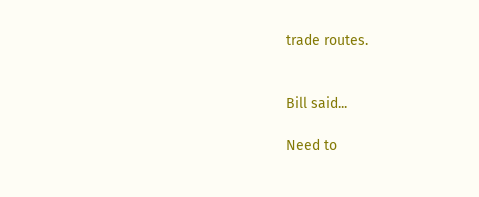trade routes.


Bill said...

Need to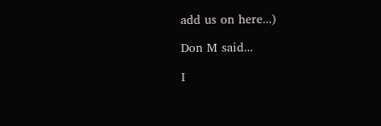add us on here...)

Don M said...

I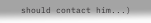should contact him...)